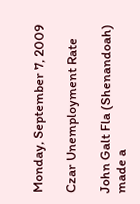Monday, September 7, 2009

Czar Unemployment Rate

John Galt Fla (Shenandoah) made a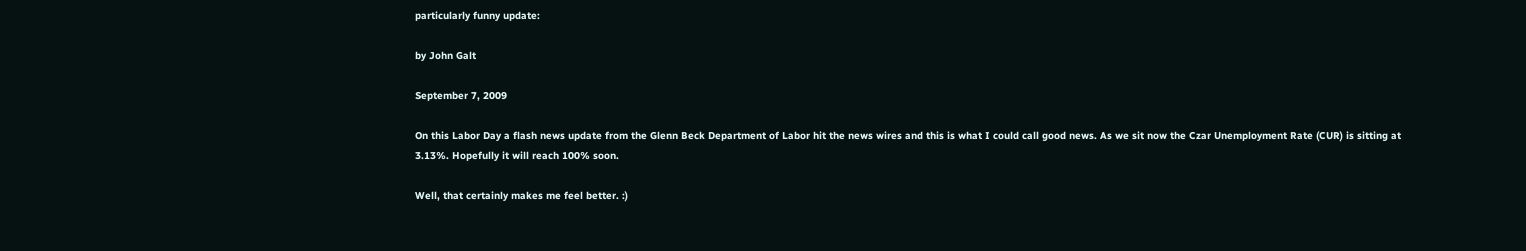particularly funny update:

by John Galt

September 7, 2009

On this Labor Day a flash news update from the Glenn Beck Department of Labor hit the news wires and this is what I could call good news. As we sit now the Czar Unemployment Rate (CUR) is sitting at 3.13%. Hopefully it will reach 100% soon.

Well, that certainly makes me feel better. :)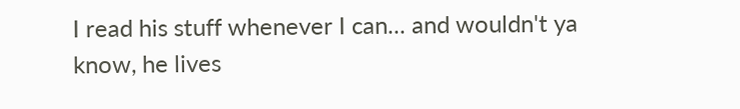I read his stuff whenever I can... and wouldn't ya know, he lives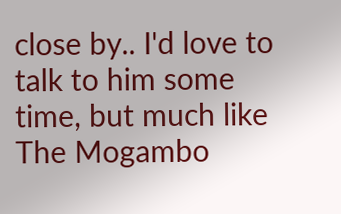close by.. I'd love to talk to him some time, but much like The Mogambo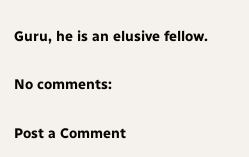Guru, he is an elusive fellow.

No comments:

Post a Comment